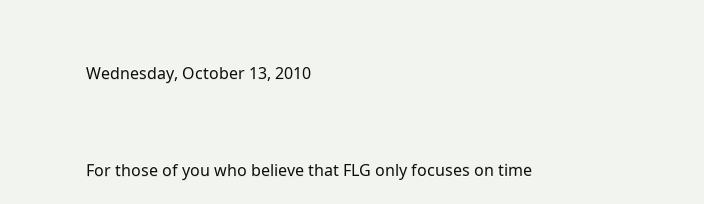Wednesday, October 13, 2010


For those of you who believe that FLG only focuses on time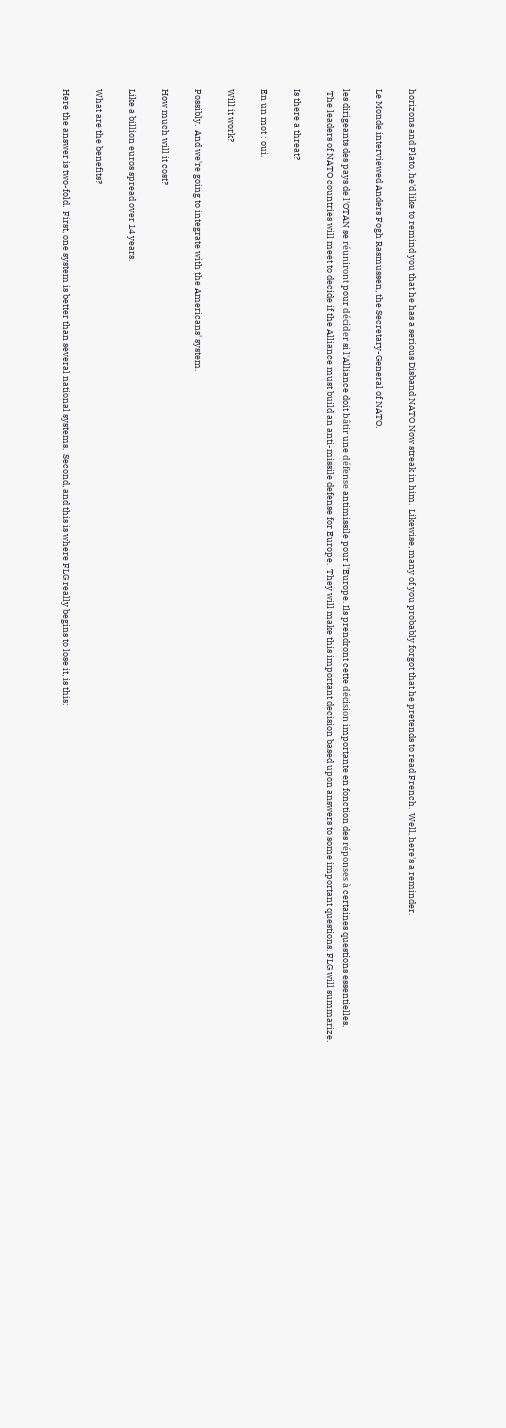horizons and Plato, he'd like to remind you that he has a serious Disband NATO Now streak in him.  Likewise, many of you probably forgot that he pretends to read French.  Well, here's a reminder.

Le Monde interviewed Anders Fogh Rasmussen, the Secretary-General of NATO.

les dirigeants des pays de l'OTAN se réuniront pour décider si l'Alliance doit bâtir une défense antimissile pour l'Europe. Ils prendront cette décision importante en fonction des réponses à certaines questions essentielles.
 The leaders of NATO countries will meet to decide if the Alliance must build an anti-missile defense for Europe.  They will make this important decision based upon answers to some important questions. FLG will summarize.

Is there a threat?

En un mot : oui.

Will it work?

Possibly.  And we're going to integrate with the Americans' system.

How much will it cost?

Like a billion euros spread over 14 years.

What are the benefits?

Here the answer is two-fold.  First, one system is better than several national systems.  Second, and this is where FLG really begins to lose it, is this: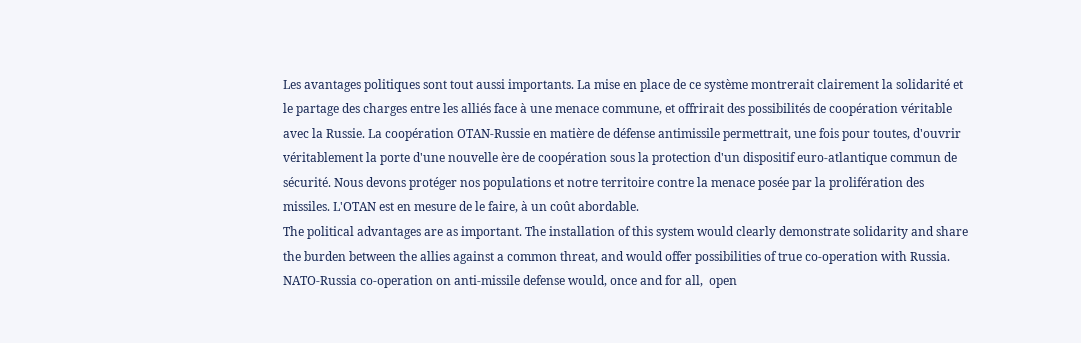Les avantages politiques sont tout aussi importants. La mise en place de ce système montrerait clairement la solidarité et le partage des charges entre les alliés face à une menace commune, et offrirait des possibilités de coopération véritable avec la Russie. La coopération OTAN-Russie en matière de défense antimissile permettrait, une fois pour toutes, d'ouvrir véritablement la porte d'une nouvelle ère de coopération sous la protection d'un dispositif euro-atlantique commun de sécurité. Nous devons protéger nos populations et notre territoire contre la menace posée par la prolifération des missiles. L'OTAN est en mesure de le faire, à un coût abordable.
The political advantages are as important. The installation of this system would clearly demonstrate solidarity and share the burden between the allies against a common threat, and would offer possibilities of true co-operation with Russia. NATO-Russia co-operation on anti-missile defense would, once and for all,  open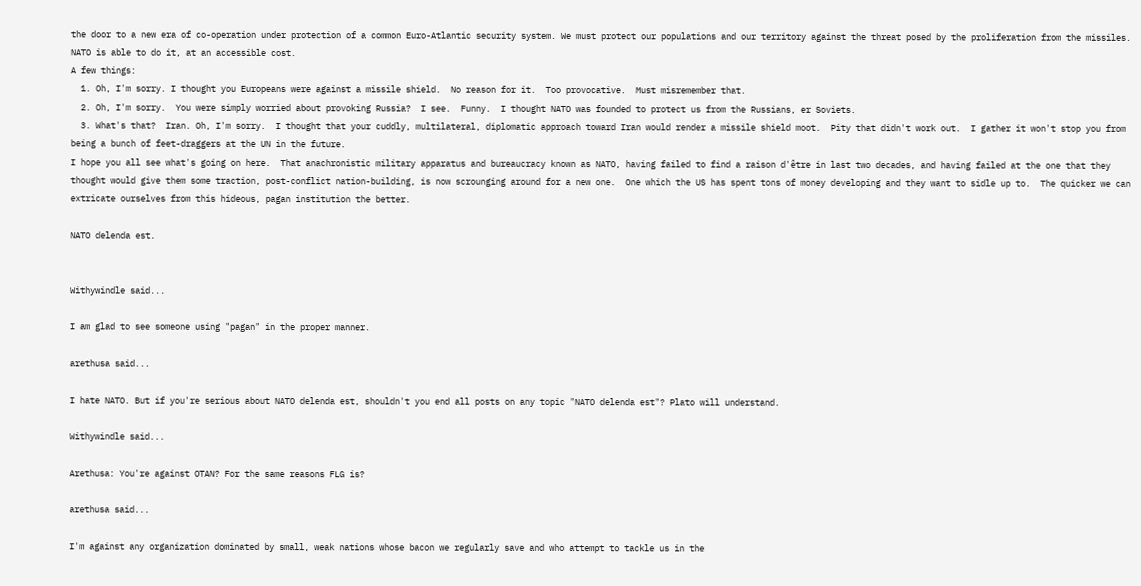the door to a new era of co-operation under protection of a common Euro-Atlantic security system. We must protect our populations and our territory against the threat posed by the proliferation from the missiles.  NATO is able to do it, at an accessible cost.
A few things:
  1. Oh, I'm sorry. I thought you Europeans were against a missile shield.  No reason for it.  Too provocative.  Must misremember that.
  2. Oh, I'm sorry.  You were simply worried about provoking Russia?  I see.  Funny.  I thought NATO was founded to protect us from the Russians, er Soviets.
  3. What's that?  Iran. Oh, I'm sorry.  I thought that your cuddly, multilateral, diplomatic approach toward Iran would render a missile shield moot.  Pity that didn't work out.  I gather it won't stop you from being a bunch of feet-draggers at the UN in the future.
I hope you all see what's going on here.  That anachronistic military apparatus and bureaucracy known as NATO, having failed to find a raison d'être in last two decades, and having failed at the one that they thought would give them some traction, post-conflict nation-building, is now scrounging around for a new one.  One which the US has spent tons of money developing and they want to sidle up to.  The quicker we can extricate ourselves from this hideous, pagan institution the better.

NATO delenda est.


Withywindle said...

I am glad to see someone using "pagan" in the proper manner.

arethusa said...

I hate NATO. But if you're serious about NATO delenda est, shouldn't you end all posts on any topic "NATO delenda est"? Plato will understand.

Withywindle said...

Arethusa: You're against OTAN? For the same reasons FLG is?

arethusa said...

I'm against any organization dominated by small, weak nations whose bacon we regularly save and who attempt to tackle us in the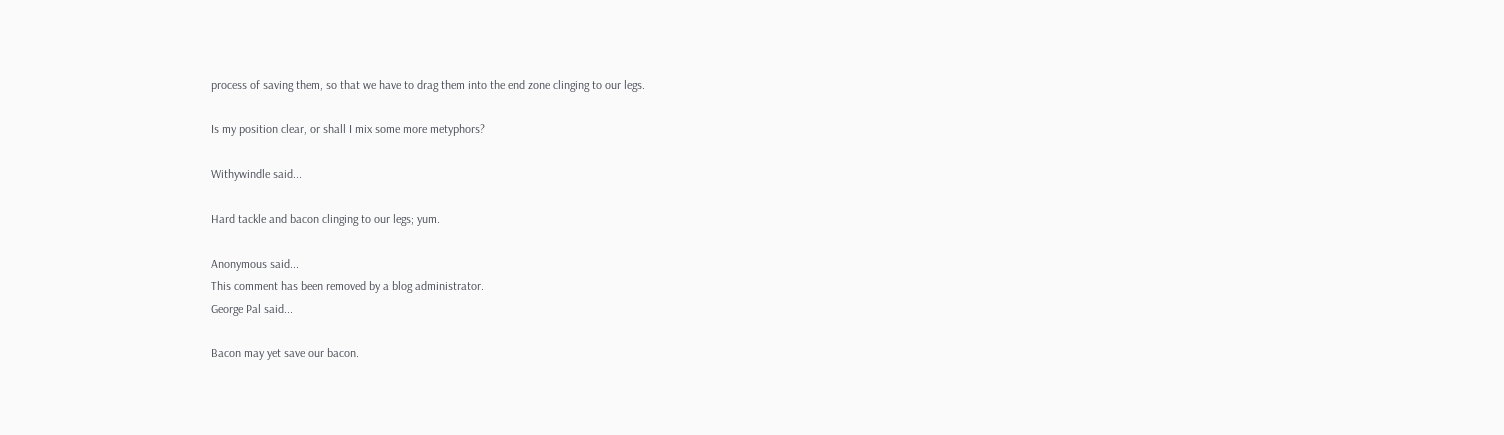process of saving them, so that we have to drag them into the end zone clinging to our legs.

Is my position clear, or shall I mix some more metyphors?

Withywindle said...

Hard tackle and bacon clinging to our legs; yum.

Anonymous said...
This comment has been removed by a blog administrator.
George Pal said...

Bacon may yet save our bacon.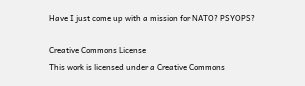Have I just come up with a mission for NATO? PSYOPS?

Creative Commons License
This work is licensed under a Creative Commons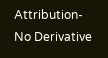Attribution-No Derivative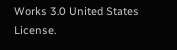Works 3.0 United States License.